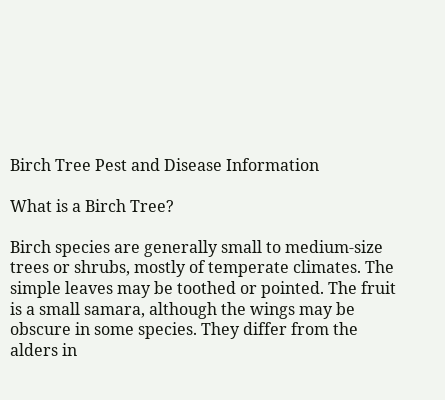Birch Tree Pest and Disease Information

What is a Birch Tree?

Birch species are generally small to medium-size trees or shrubs, mostly of temperate climates. The simple leaves may be toothed or pointed. The fruit is a small samara, although the wings may be obscure in some species. They differ from the alders in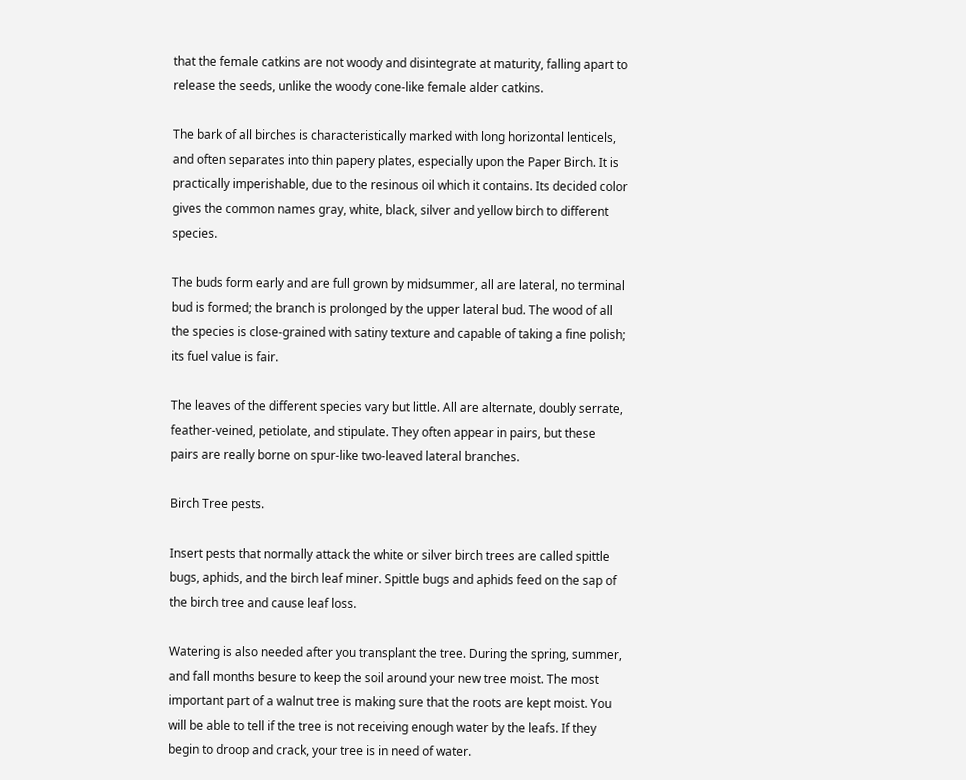that the female catkins are not woody and disintegrate at maturity, falling apart to release the seeds, unlike the woody cone-like female alder catkins.

The bark of all birches is characteristically marked with long horizontal lenticels, and often separates into thin papery plates, especially upon the Paper Birch. It is practically imperishable, due to the resinous oil which it contains. Its decided color gives the common names gray, white, black, silver and yellow birch to different species.

The buds form early and are full grown by midsummer, all are lateral, no terminal bud is formed; the branch is prolonged by the upper lateral bud. The wood of all the species is close-grained with satiny texture and capable of taking a fine polish; its fuel value is fair.

The leaves of the different species vary but little. All are alternate, doubly serrate, feather-veined, petiolate, and stipulate. They often appear in pairs, but these pairs are really borne on spur-like two-leaved lateral branches.

Birch Tree pests.

Insert pests that normally attack the white or silver birch trees are called spittle bugs, aphids, and the birch leaf miner. Spittle bugs and aphids feed on the sap of the birch tree and cause leaf loss.

Watering is also needed after you transplant the tree. During the spring, summer, and fall months besure to keep the soil around your new tree moist. The most important part of a walnut tree is making sure that the roots are kept moist. You will be able to tell if the tree is not receiving enough water by the leafs. If they begin to droop and crack, your tree is in need of water.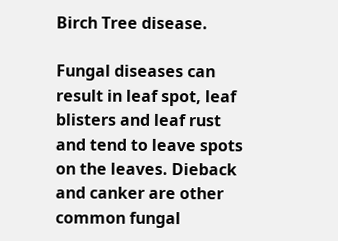Birch Tree disease.

Fungal diseases can result in leaf spot, leaf blisters and leaf rust and tend to leave spots on the leaves. Dieback and canker are other common fungal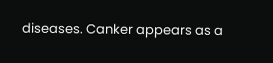diseases. Canker appears as a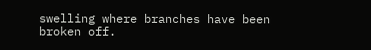swelling where branches have been broken off.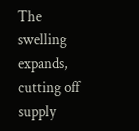The swelling expands, cutting off supply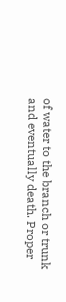of water to the branch or trunk and eventually death. Proper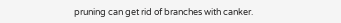pruning can get rid of branches with canker.